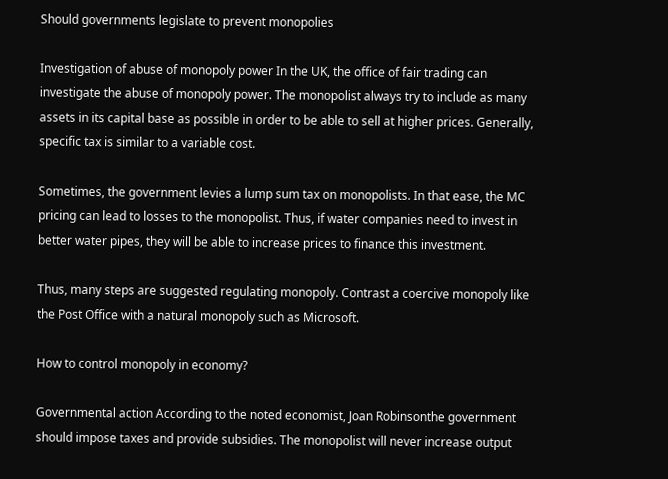Should governments legislate to prevent monopolies

Investigation of abuse of monopoly power In the UK, the office of fair trading can investigate the abuse of monopoly power. The monopolist always try to include as many assets in its capital base as possible in order to be able to sell at higher prices. Generally, specific tax is similar to a variable cost.

Sometimes, the government levies a lump sum tax on monopolists. In that ease, the MC pricing can lead to losses to the monopolist. Thus, if water companies need to invest in better water pipes, they will be able to increase prices to finance this investment.

Thus, many steps are suggested regulating monopoly. Contrast a coercive monopoly like the Post Office with a natural monopoly such as Microsoft.

How to control monopoly in economy?

Governmental action According to the noted economist, Joan Robinsonthe government should impose taxes and provide subsidies. The monopolist will never increase output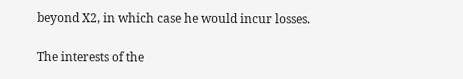beyond X2, in which case he would incur losses.

The interests of the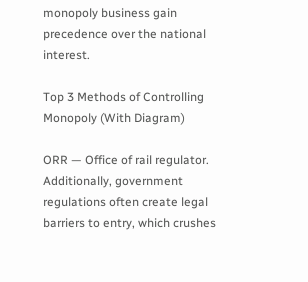monopoly business gain precedence over the national interest.

Top 3 Methods of Controlling Monopoly (With Diagram)

ORR — Office of rail regulator. Additionally, government regulations often create legal barriers to entry, which crushes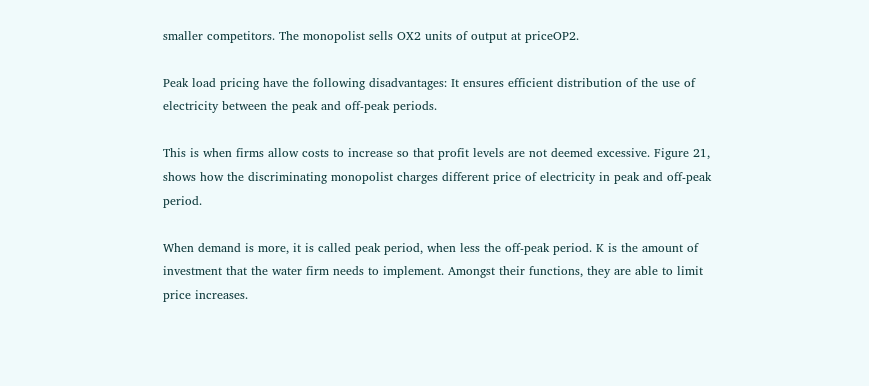smaller competitors. The monopolist sells OX2 units of output at priceOP2.

Peak load pricing have the following disadvantages: It ensures efficient distribution of the use of electricity between the peak and off-peak periods.

This is when firms allow costs to increase so that profit levels are not deemed excessive. Figure 21, shows how the discriminating monopolist charges different price of electricity in peak and off-peak period.

When demand is more, it is called peak period, when less the off-peak period. K is the amount of investment that the water firm needs to implement. Amongst their functions, they are able to limit price increases.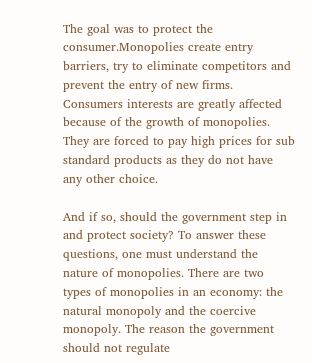The goal was to protect the consumer.Monopolies create entry barriers, try to eliminate competitors and prevent the entry of new firms. Consumers interests are greatly affected because of the growth of monopolies. They are forced to pay high prices for sub standard products as they do not have any other choice.

And if so, should the government step in and protect society? To answer these questions, one must understand the nature of monopolies. There are two types of monopolies in an economy: the natural monopoly and the coercive monopoly. The reason the government should not regulate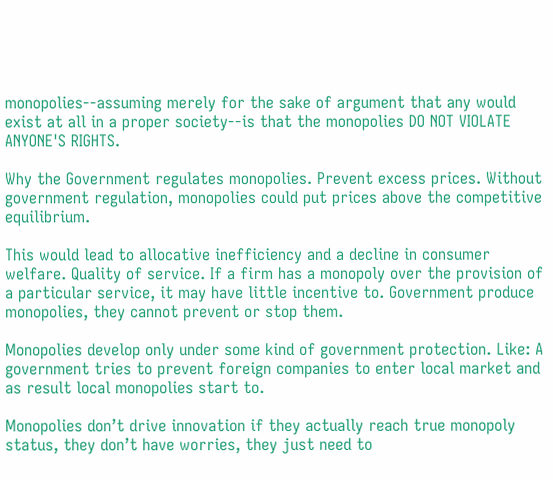monopolies--assuming merely for the sake of argument that any would exist at all in a proper society--is that the monopolies DO NOT VIOLATE ANYONE'S RIGHTS.

Why the Government regulates monopolies. Prevent excess prices. Without government regulation, monopolies could put prices above the competitive equilibrium.

This would lead to allocative inefficiency and a decline in consumer welfare. Quality of service. If a firm has a monopoly over the provision of a particular service, it may have little incentive to. Government produce monopolies, they cannot prevent or stop them.

Monopolies develop only under some kind of government protection. Like: A government tries to prevent foreign companies to enter local market and as result local monopolies start to.

Monopolies don’t drive innovation if they actually reach true monopoly status, they don’t have worries, they just need to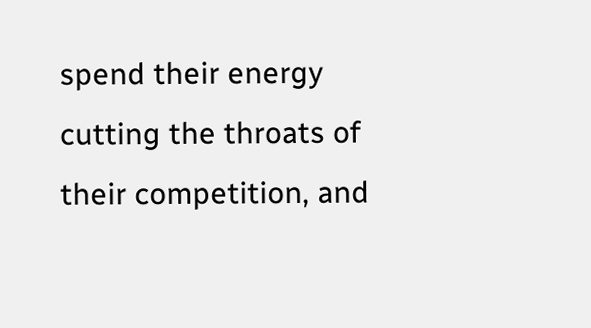spend their energy cutting the throats of their competition, and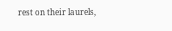rest on their laurels,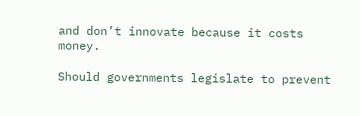and don’t innovate because it costs money.

Should governments legislate to prevent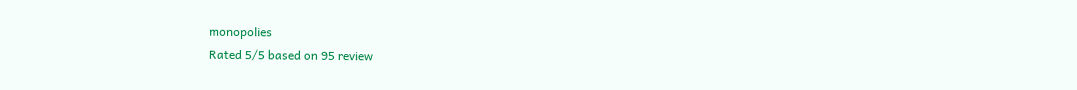monopolies
Rated 5/5 based on 95 review